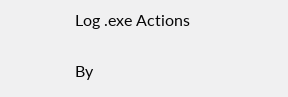Log .exe Actions

By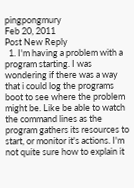pingpongmury
Feb 20, 2011
Post New Reply
  1. I'm having a problem with a program starting. I was wondering if there was a way that i could log the programs boot to see where the problem might be. Like be able to watch the command lines as the program gathers its resources to start, or monitor it's actions. I'm not quite sure how to explain it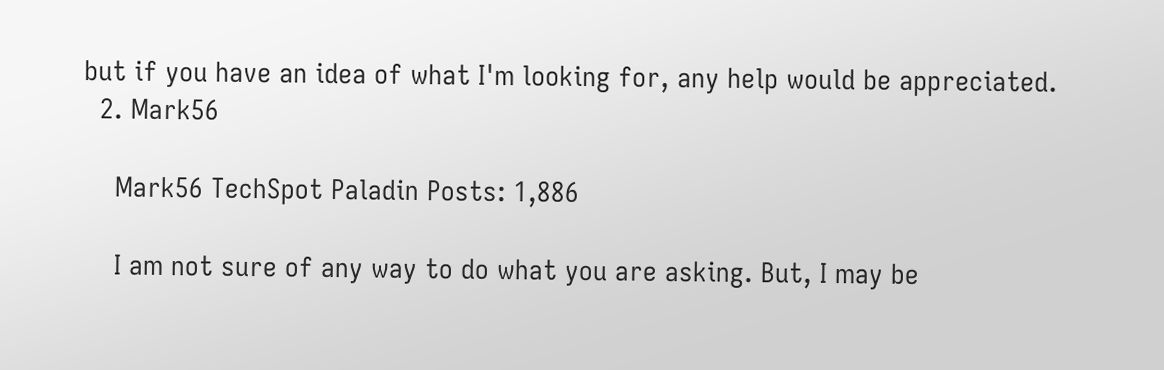but if you have an idea of what I'm looking for, any help would be appreciated.
  2. Mark56

    Mark56 TechSpot Paladin Posts: 1,886

    I am not sure of any way to do what you are asking. But, I may be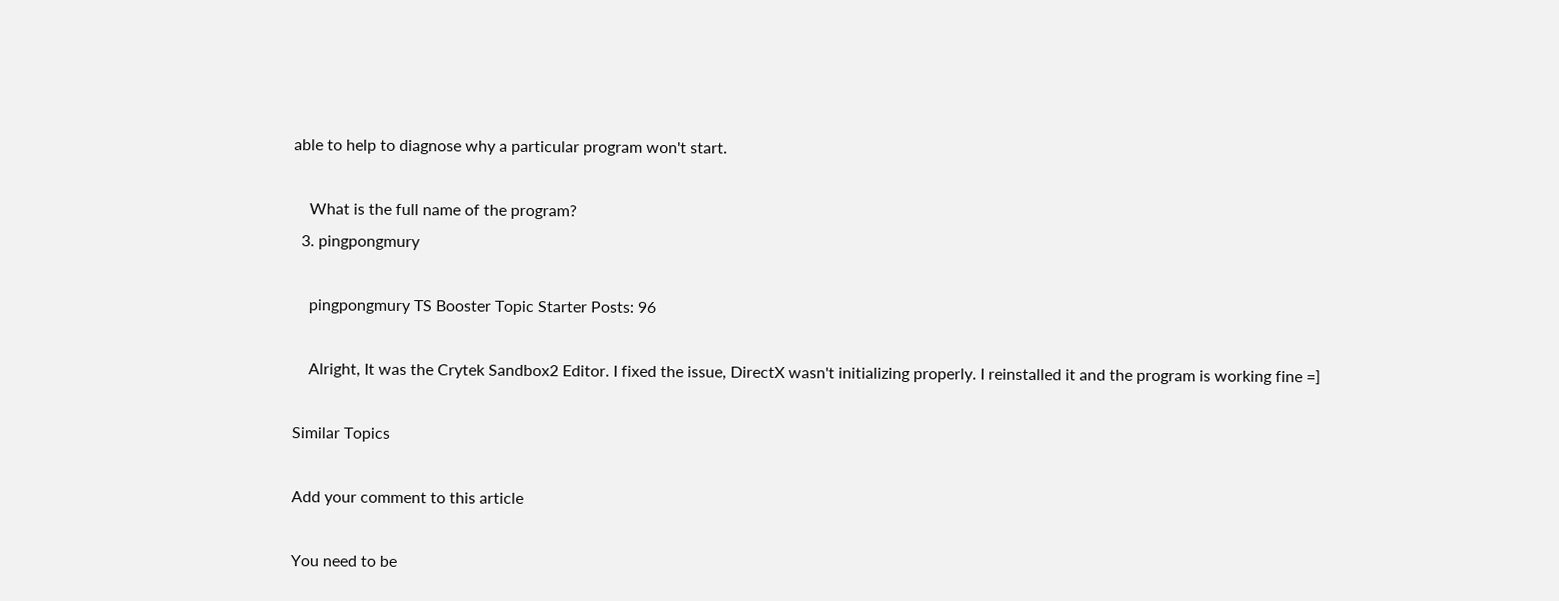able to help to diagnose why a particular program won't start.

    What is the full name of the program?
  3. pingpongmury

    pingpongmury TS Booster Topic Starter Posts: 96

    Alright, It was the Crytek Sandbox2 Editor. I fixed the issue, DirectX wasn't initializing properly. I reinstalled it and the program is working fine =]

Similar Topics

Add your comment to this article

You need to be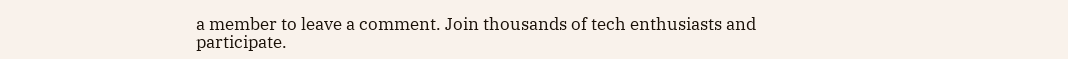a member to leave a comment. Join thousands of tech enthusiasts and participate.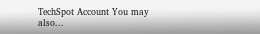TechSpot Account You may also...